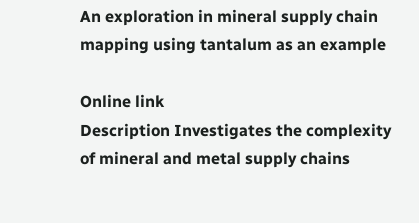An exploration in mineral supply chain mapping using tantalum as an example

Online link
Description Investigates the complexity of mineral and metal supply chains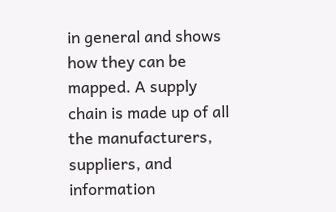in general and shows how they can be mapped. A supply chain is made up of all the manufacturers, suppliers, and information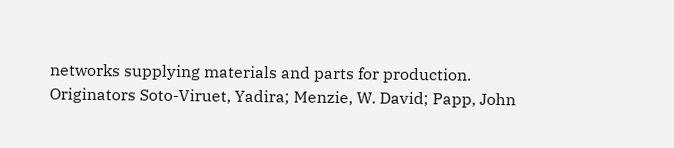networks supplying materials and parts for production.
Originators Soto-Viruet, Yadira; Menzie, W. David; Papp, John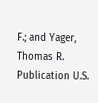F.; and Yager, Thomas R.
Publication U.S.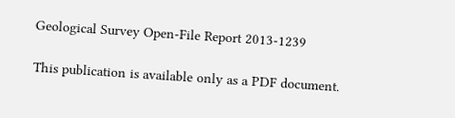Geological Survey Open-File Report 2013-1239

This publication is available only as a PDF document.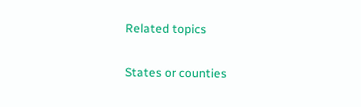Related topics

States or counties